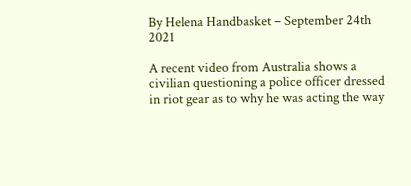By Helena Handbasket – September 24th 2021

A recent video from Australia shows a civilian questioning a police officer dressed in riot gear as to why he was acting the way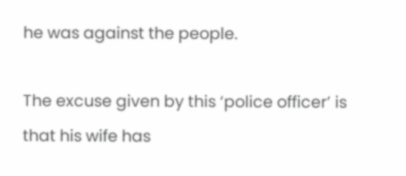he was against the people.

The excuse given by this ‘police officer’ is that his wife has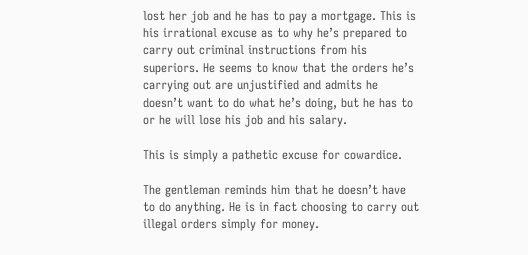lost her job and he has to pay a mortgage. This is his irrational excuse as to why he’s prepared to carry out criminal instructions from his superiors. He seems to know that the orders he’s carrying out are unjustified and admits he doesn’t want to do what he’s doing, but he has to or he will lose his job and his salary.

This is simply a pathetic excuse for cowardice.

The gentleman reminds him that he doesn’t have to do anything. He is in fact choosing to carry out illegal orders simply for money.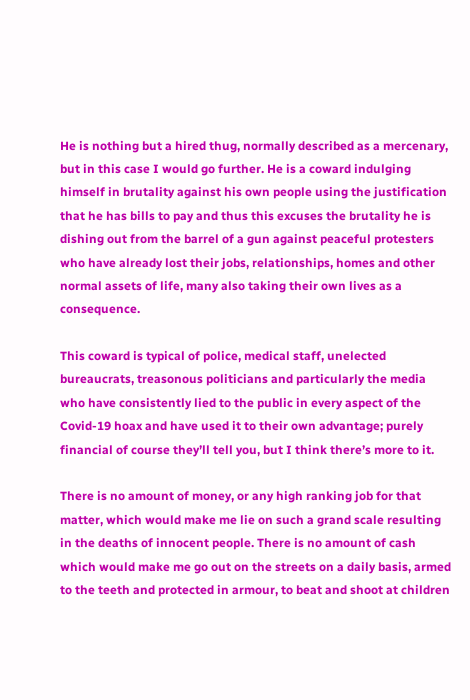He is nothing but a hired thug, normally described as a mercenary, but in this case I would go further. He is a coward indulging himself in brutality against his own people using the justification that he has bills to pay and thus this excuses the brutality he is dishing out from the barrel of a gun against peaceful protesters who have already lost their jobs, relationships, homes and other normal assets of life, many also taking their own lives as a consequence.

This coward is typical of police, medical staff, unelected bureaucrats, treasonous politicians and particularly the media who have consistently lied to the public in every aspect of the Covid-19 hoax and have used it to their own advantage; purely financial of course they’ll tell you, but I think there’s more to it.

There is no amount of money, or any high ranking job for that matter, which would make me lie on such a grand scale resulting in the deaths of innocent people. There is no amount of cash which would make me go out on the streets on a daily basis, armed to the teeth and protected in armour, to beat and shoot at children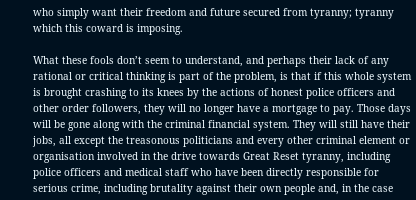who simply want their freedom and future secured from tyranny; tyranny which this coward is imposing.

What these fools don’t seem to understand, and perhaps their lack of any rational or critical thinking is part of the problem, is that if this whole system is brought crashing to its knees by the actions of honest police officers and other order followers, they will no longer have a mortgage to pay. Those days will be gone along with the criminal financial system. They will still have their jobs, all except the treasonous politicians and every other criminal element or organisation involved in the drive towards Great Reset tyranny, including police officers and medical staff who have been directly responsible for serious crime, including brutality against their own people and, in the case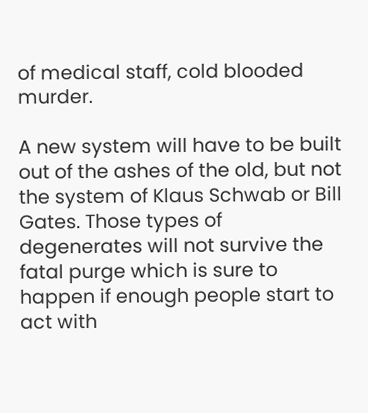of medical staff, cold blooded murder.

A new system will have to be built out of the ashes of the old, but not the system of Klaus Schwab or Bill Gates. Those types of degenerates will not survive the fatal purge which is sure to happen if enough people start to act with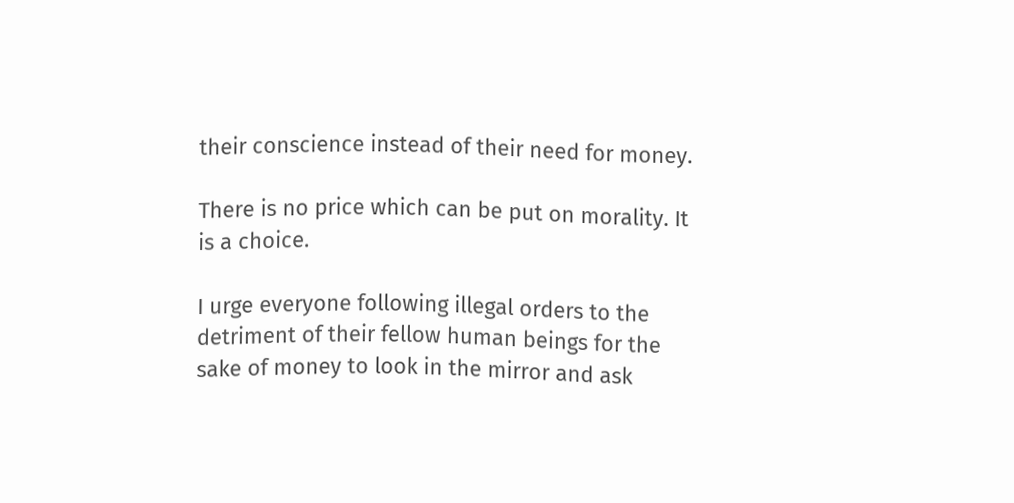their conscience instead of their need for money.

There is no price which can be put on morality. It is a choice.

I urge everyone following illegal orders to the detriment of their fellow human beings for the sake of money to look in the mirror and ask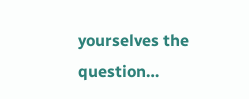yourselves the question…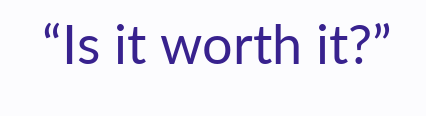“Is it worth it?”